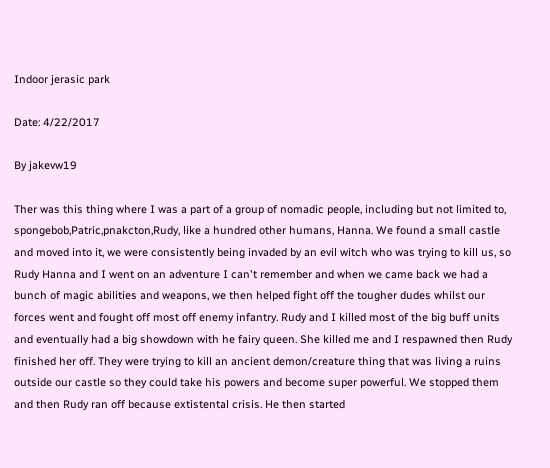Indoor jerasic park

Date: 4/22/2017

By jakevw19

Ther was this thing where I was a part of a group of nomadic people, including but not limited to, spongebob,Patric,pnakcton,Rudy, like a hundred other humans, Hanna. We found a small castle and moved into it, we were consistently being invaded by an evil witch who was trying to kill us, so Rudy Hanna and I went on an adventure I can't remember and when we came back we had a bunch of magic abilities and weapons, we then helped fight off the tougher dudes whilst our forces went and fought off most off enemy infantry. Rudy and I killed most of the big buff units and eventually had a big showdown with he fairy queen. She killed me and I respawned then Rudy finished her off. They were trying to kill an ancient demon/creature thing that was living a ruins outside our castle so they could take his powers and become super powerful. We stopped them and then Rudy ran off because extistental crisis. He then started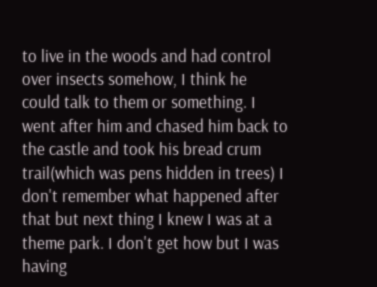to live in the woods and had control over insects somehow, I think he could talk to them or something. I went after him and chased him back to the castle and took his bread crum trail(which was pens hidden in trees) I don't remember what happened after that but next thing I knew I was at a theme park. I don't get how but I was having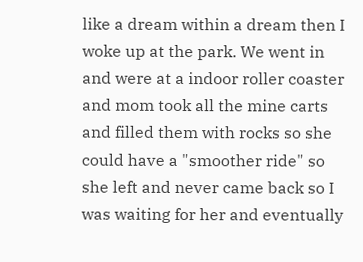like a dream within a dream then I woke up at the park. We went in and were at a indoor roller coaster and mom took all the mine carts and filled them with rocks so she could have a "smoother ride" so she left and never came back so I was waiting for her and eventually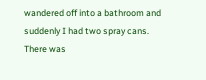wandered off into a bathroom and suddenly I had two spray cans. There was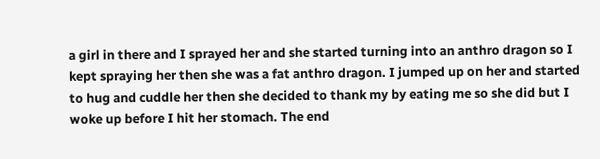a girl in there and I sprayed her and she started turning into an anthro dragon so I kept spraying her then she was a fat anthro dragon. I jumped up on her and started to hug and cuddle her then she decided to thank my by eating me so she did but I woke up before I hit her stomach. The end